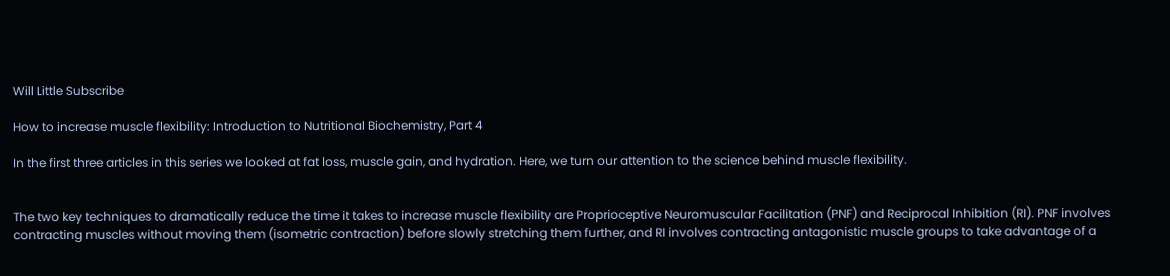Will Little Subscribe

How to increase muscle flexibility: Introduction to Nutritional Biochemistry, Part 4

In the first three articles in this series we looked at fat loss, muscle gain, and hydration. Here, we turn our attention to the science behind muscle flexibility.


The two key techniques to dramatically reduce the time it takes to increase muscle flexibility are Proprioceptive Neuromuscular Facilitation (PNF) and Reciprocal Inhibition (RI). PNF involves contracting muscles without moving them (isometric contraction) before slowly stretching them further, and RI involves contracting antagonistic muscle groups to take advantage of a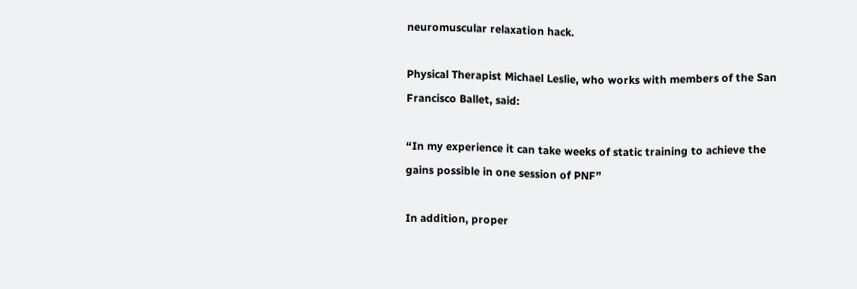neuromuscular relaxation hack.

Physical Therapist Michael Leslie, who works with members of the San Francisco Ballet, said:

“In my experience it can take weeks of static training to achieve the gains possible in one session of PNF”

In addition, proper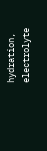hydration, electrolyte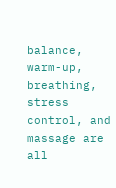balance, warm-up, breathing, stress control, and massage are all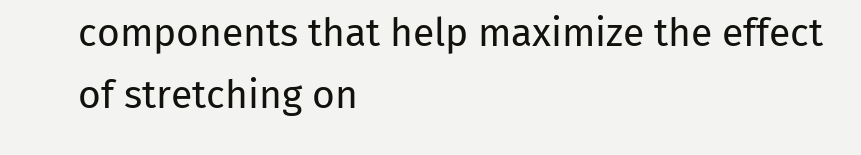components that help maximize the effect of stretching on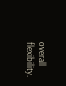overall flexibility.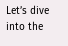Let’s dive into the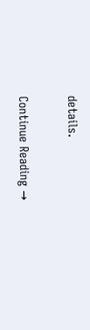details.

Continue Reading →